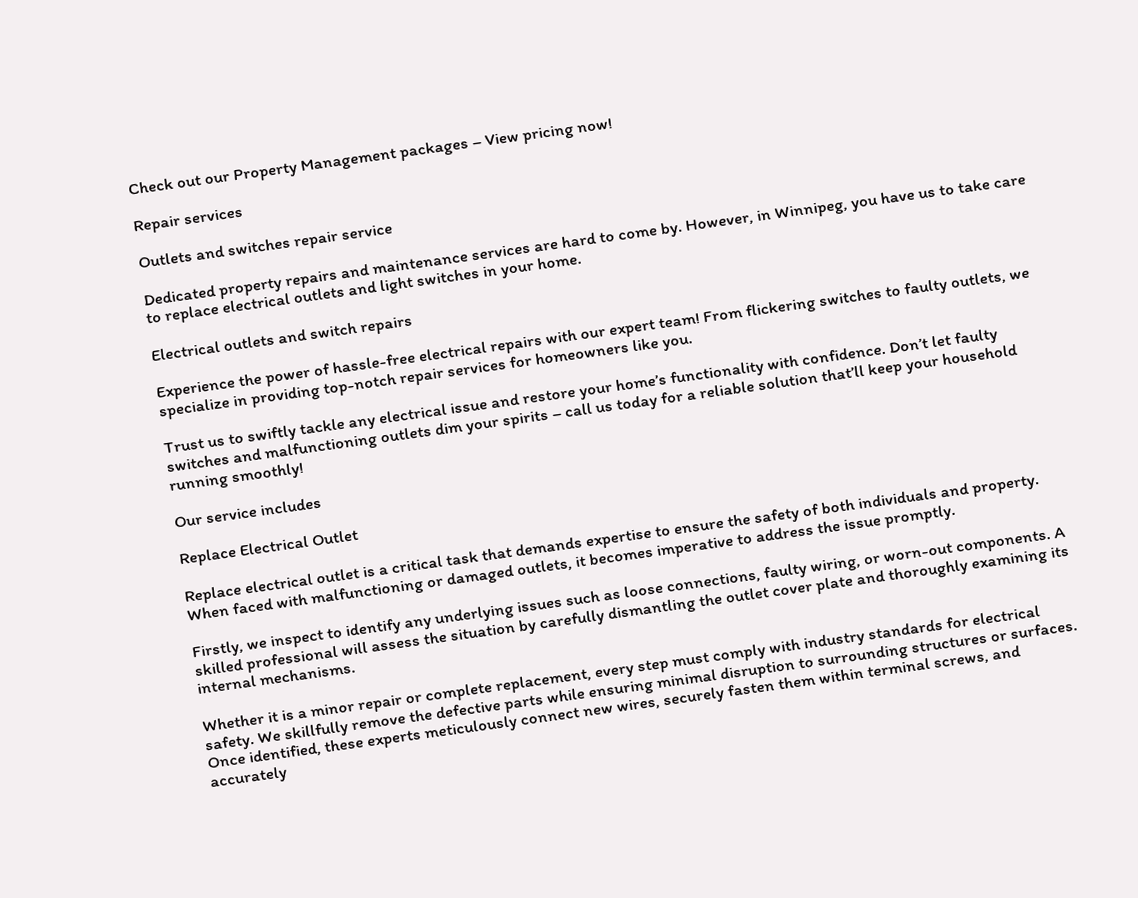Check out our Property Management packages – View pricing now!

Repair services

Outlets and switches repair service

Dedicated property repairs and maintenance services are hard to come by. However, in Winnipeg, you have us to take care to replace electrical outlets and light switches in your home.

Electrical outlets and switch repairs

Experience the power of hassle-free electrical repairs with our expert team! From flickering switches to faulty outlets, we specialize in providing top-notch repair services for homeowners like you.

Trust us to swiftly tackle any electrical issue and restore your home’s functionality with confidence. Don’t let faulty switches and malfunctioning outlets dim your spirits – call us today for a reliable solution that’ll keep your household running smoothly!

Our service includes

Replace Electrical Outlet

Replace electrical outlet is a critical task that demands expertise to ensure the safety of both individuals and property. When faced with malfunctioning or damaged outlets, it becomes imperative to address the issue promptly.

Firstly, we inspect to identify any underlying issues such as loose connections, faulty wiring, or worn-out components. A skilled professional will assess the situation by carefully dismantling the outlet cover plate and thoroughly examining its internal mechanisms.

Whether it is a minor repair or complete replacement, every step must comply with industry standards for electrical safety. We skillfully remove the defective parts while ensuring minimal disruption to surrounding structures or surfaces. Once identified, these experts meticulously connect new wires, securely fasten them within terminal screws, and accurately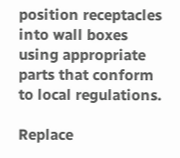position receptacles into wall boxes using appropriate parts that conform to local regulations.

Replace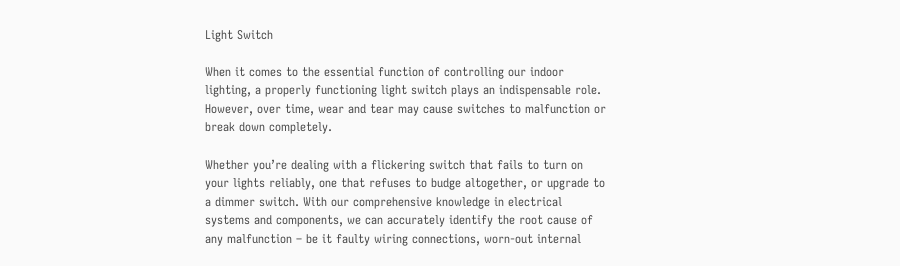Light Switch

When it comes to the essential function of controlling our indoor lighting, a properly functioning light switch plays an indispensable role. However, over time, wear and tear may cause switches to malfunction or break down completely.

Whether you’re dealing with a flickering switch that fails to turn on your lights reliably, one that refuses to budge altogether, or upgrade to a dimmer switch. With our comprehensive knowledge in electrical systems and components, we can accurately identify the root cause of any malfunction – be it faulty wiring connections, worn-out internal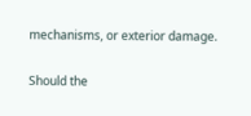mechanisms, or exterior damage.

Should the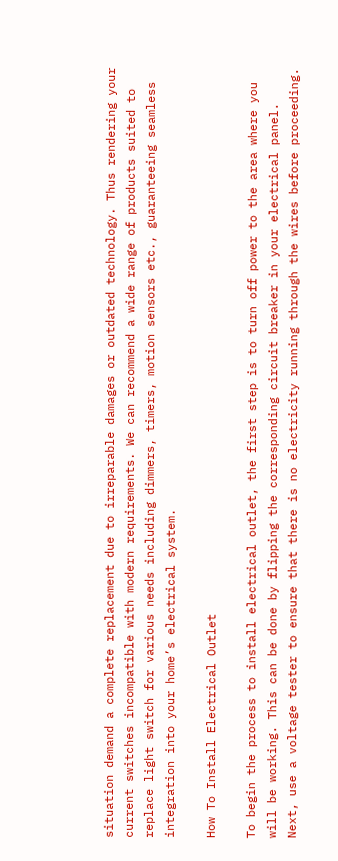situation demand a complete replacement due to irreparable damages or outdated technology. Thus rendering your current switches incompatible with modern requirements. We can recommend a wide range of products suited to replace light switch for various needs including dimmers, timers, motion sensors etc., guaranteeing seamless integration into your home’s electrical system.

How To Install Electrical Outlet

To begin the process to install electrical outlet, the first step is to turn off power to the area where you will be working. This can be done by flipping the corresponding circuit breaker in your electrical panel. Next, use a voltage tester to ensure that there is no electricity running through the wires before proceeding.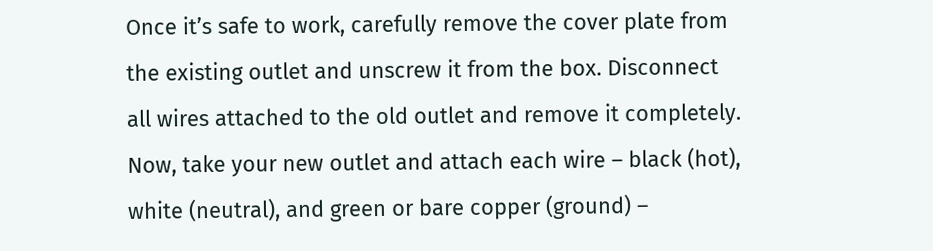Once it’s safe to work, carefully remove the cover plate from the existing outlet and unscrew it from the box. Disconnect all wires attached to the old outlet and remove it completely. Now, take your new outlet and attach each wire – black (hot), white (neutral), and green or bare copper (ground) –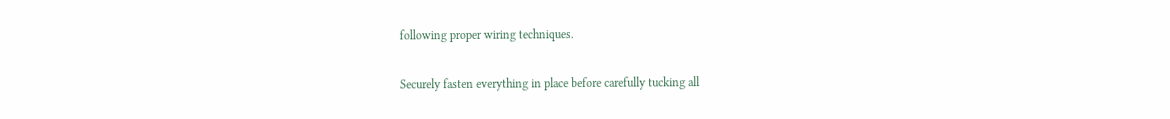following proper wiring techniques.

Securely fasten everything in place before carefully tucking all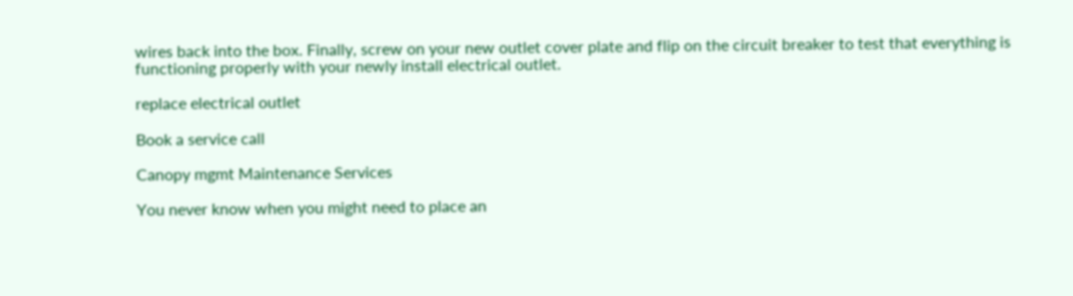wires back into the box. Finally, screw on your new outlet cover plate and flip on the circuit breaker to test that everything is functioning properly with your newly install electrical outlet.

replace electrical outlet

Book a service call

Canopy mgmt Maintenance Services

You never know when you might need to place an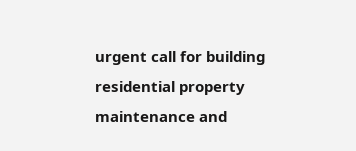urgent call for building residential property maintenance and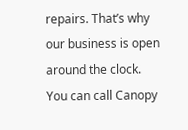repairs. That’s why our business is open around the clock. You can call Canopy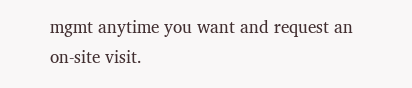mgmt anytime you want and request an on-site visit.